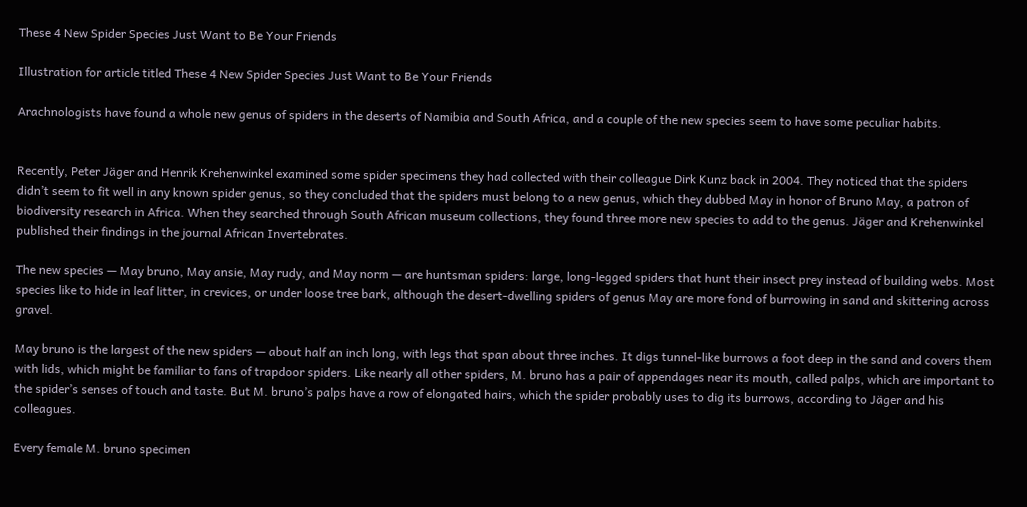These 4 New Spider Species Just Want to Be Your Friends

Illustration for article titled These 4 New Spider Species Just Want to Be Your Friends

Arachnologists have found a whole new genus of spiders in the deserts of Namibia and South Africa, and a couple of the new species seem to have some peculiar habits.


Recently, Peter Jäger and Henrik Krehenwinkel examined some spider specimens they had collected with their colleague Dirk Kunz back in 2004. They noticed that the spiders didn’t seem to fit well in any known spider genus, so they concluded that the spiders must belong to a new genus, which they dubbed May in honor of Bruno May, a patron of biodiversity research in Africa. When they searched through South African museum collections, they found three more new species to add to the genus. Jäger and Krehenwinkel published their findings in the journal African Invertebrates.

The new species — May bruno, May ansie, May rudy, and May norm — are huntsman spiders: large, long-legged spiders that hunt their insect prey instead of building webs. Most species like to hide in leaf litter, in crevices, or under loose tree bark, although the desert-dwelling spiders of genus May are more fond of burrowing in sand and skittering across gravel.

May bruno is the largest of the new spiders — about half an inch long, with legs that span about three inches. It digs tunnel-like burrows a foot deep in the sand and covers them with lids, which might be familiar to fans of trapdoor spiders. Like nearly all other spiders, M. bruno has a pair of appendages near its mouth, called palps, which are important to the spider’s senses of touch and taste. But M. bruno’s palps have a row of elongated hairs, which the spider probably uses to dig its burrows, according to Jäger and his colleagues.

Every female M. bruno specimen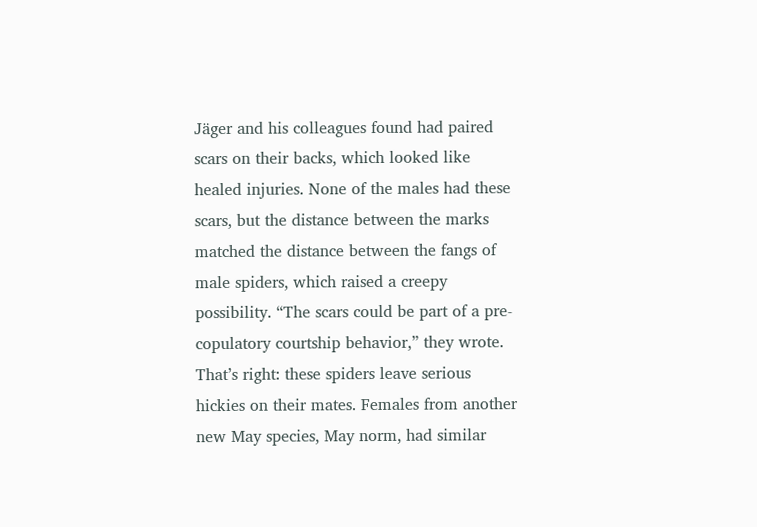Jäger and his colleagues found had paired scars on their backs, which looked like healed injuries. None of the males had these scars, but the distance between the marks matched the distance between the fangs of male spiders, which raised a creepy possibility. “The scars could be part of a pre-copulatory courtship behavior,” they wrote. That’s right: these spiders leave serious hickies on their mates. Females from another new May species, May norm, had similar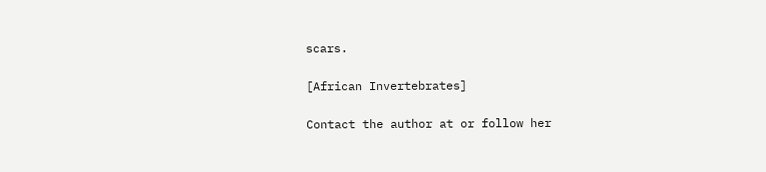scars.

[African Invertebrates]

Contact the author at or follow her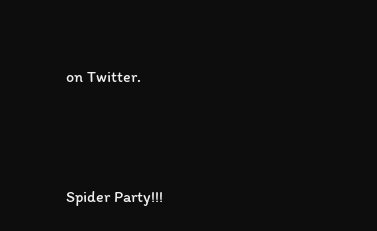on Twitter.




Spider Party!!!